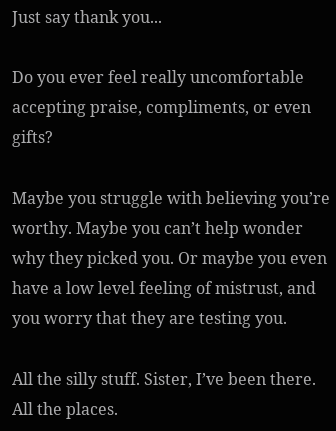Just say thank you...

Do you ever feel really uncomfortable accepting praise, compliments, or even gifts?

Maybe you struggle with believing you’re worthy. Maybe you can’t help wonder why they picked you. Or maybe you even have a low level feeling of mistrust, and you worry that they are testing you.

All the silly stuff. Sister, I’ve been there. All the places.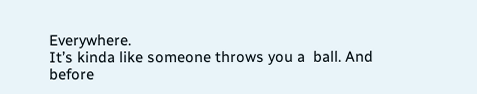Everywhere.
It’s kinda like someone throws you a  ball. And before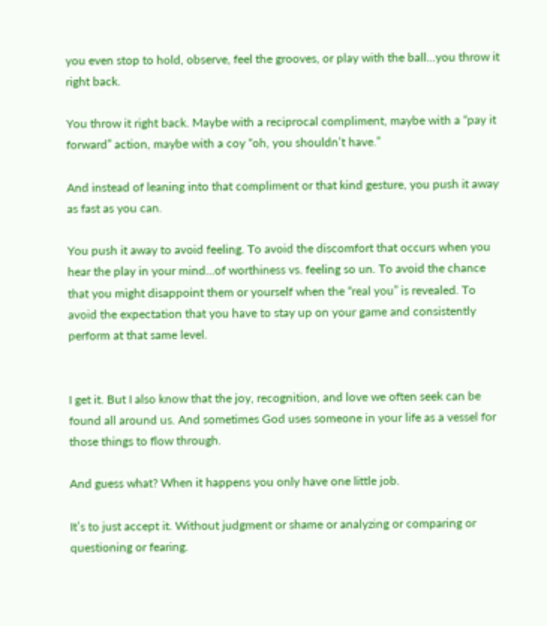you even stop to hold, observe, feel the grooves, or play with the ball...you throw it right back.

You throw it right back. Maybe with a reciprocal compliment, maybe with a “pay it forward” action, maybe with a coy “oh, you shouldn’t have.”

And instead of leaning into that compliment or that kind gesture, you push it away as fast as you can.

You push it away to avoid feeling. To avoid the discomfort that occurs when you hear the play in your mind...of worthiness vs. feeling so un. To avoid the chance that you might disappoint them or yourself when the “real you” is revealed. To avoid the expectation that you have to stay up on your game and consistently perform at that same level.


I get it. But I also know that the joy, recognition, and love we often seek can be found all around us. And sometimes God uses someone in your life as a vessel for those things to flow through.

And guess what? When it happens you only have one little job.

It’s to just accept it. Without judgment or shame or analyzing or comparing or questioning or fearing.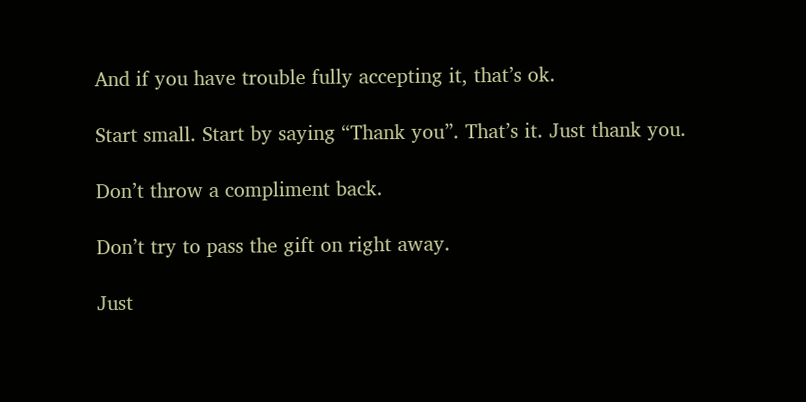And if you have trouble fully accepting it, that’s ok.

Start small. Start by saying “Thank you”. That’s it. Just thank you.

Don’t throw a compliment back.

Don’t try to pass the gift on right away.

Just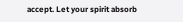accept. Let your spirit absorb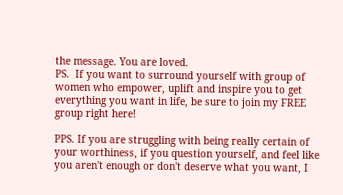the message. You are loved.
PS.  If you want to surround yourself with group of women who empower, uplift and inspire you to get everything you want in life, be sure to join my FREE group right here!

PPS. If you are struggling with being really certain of your worthiness, if you question yourself, and feel like you aren't enough or don't deserve what you want, I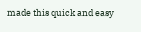made this quick and easy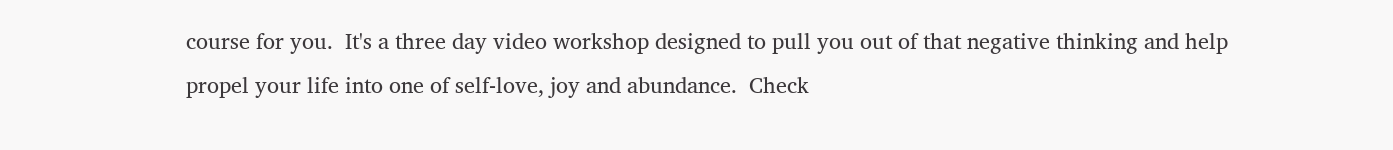course for you.  It's a three day video workshop designed to pull you out of that negative thinking and help propel your life into one of self-love, joy and abundance.  Check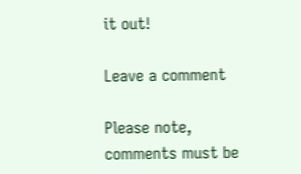it out!

Leave a comment

Please note, comments must be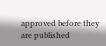approved before they are published